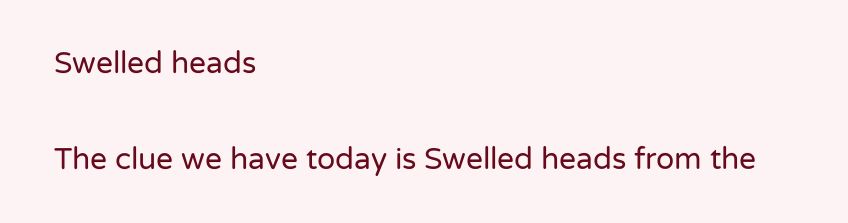Swelled heads

The clue we have today is Swelled heads from the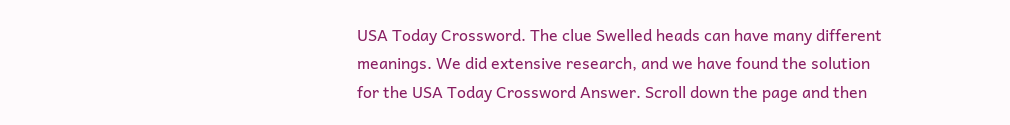USA Today Crossword. The clue Swelled heads can have many different meanings. We did extensive research, and we have found the solution for the USA Today Crossword Answer. Scroll down the page and then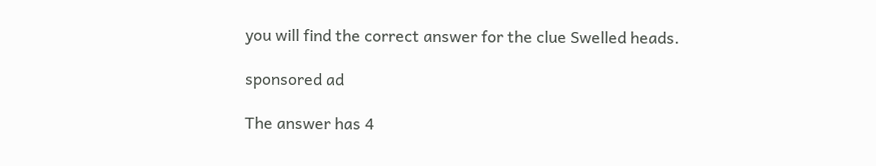you will find the correct answer for the clue Swelled heads.

sponsored ad

The answer has 4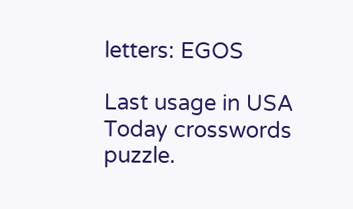letters: EGOS

Last usage in USA Today crosswords puzzle.